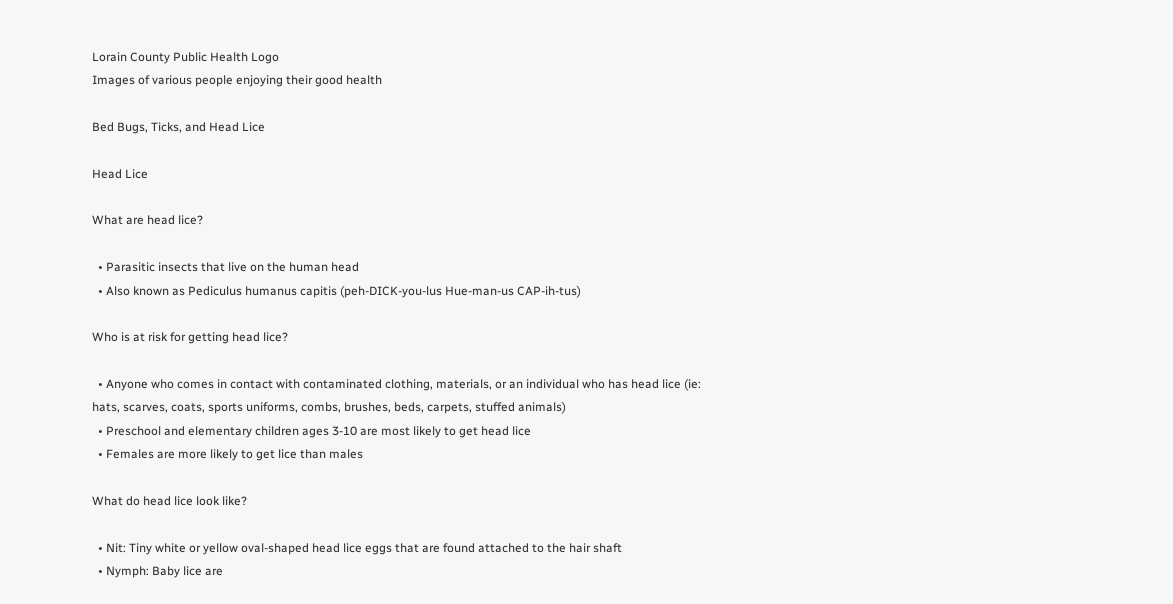Lorain County Public Health Logo
Images of various people enjoying their good health

Bed Bugs, Ticks, and Head Lice

Head Lice

What are head lice?

  • Parasitic insects that live on the human head
  • Also known as Pediculus humanus capitis (peh-DICK-you-lus Hue-man-us CAP-ih-tus)

Who is at risk for getting head lice?

  • Anyone who comes in contact with contaminated clothing, materials, or an individual who has head lice (ie: hats, scarves, coats, sports uniforms, combs, brushes, beds, carpets, stuffed animals)
  • Preschool and elementary children ages 3-10 are most likely to get head lice
  • Females are more likely to get lice than males

What do head lice look like?

  • Nit: Tiny white or yellow oval-shaped head lice eggs that are found attached to the hair shaft
  • Nymph: Baby lice are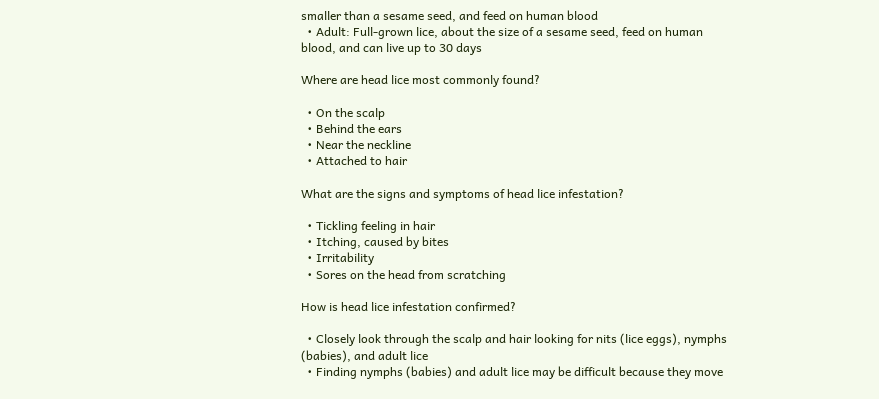smaller than a sesame seed, and feed on human blood
  • Adult: Full-grown lice, about the size of a sesame seed, feed on human blood, and can live up to 30 days

Where are head lice most commonly found?

  • On the scalp
  • Behind the ears
  • Near the neckline
  • Attached to hair

What are the signs and symptoms of head lice infestation?

  • Tickling feeling in hair
  • Itching, caused by bites
  • Irritability
  • Sores on the head from scratching

How is head lice infestation confirmed?

  • Closely look through the scalp and hair looking for nits (lice eggs), nymphs (babies), and adult lice
  • Finding nymphs (babies) and adult lice may be difficult because they move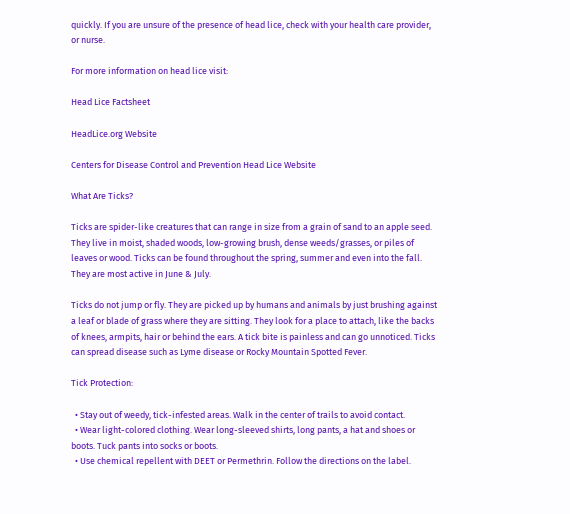quickly. If you are unsure of the presence of head lice, check with your health care provider, or nurse.

For more information on head lice visit:

Head Lice Factsheet

HeadLice.org Website

Centers for Disease Control and Prevention Head Lice Website

What Are Ticks?

Ticks are spider-like creatures that can range in size from a grain of sand to an apple seed. They live in moist, shaded woods, low-growing brush, dense weeds/grasses, or piles of leaves or wood. Ticks can be found throughout the spring, summer and even into the fall. They are most active in June & July.

Ticks do not jump or fly. They are picked up by humans and animals by just brushing against a leaf or blade of grass where they are sitting. They look for a place to attach, like the backs of knees, armpits, hair or behind the ears. A tick bite is painless and can go unnoticed. Ticks can spread disease such as Lyme disease or Rocky Mountain Spotted Fever.

Tick Protection:

  • Stay out of weedy, tick-infested areas. Walk in the center of trails to avoid contact.
  • Wear light-colored clothing. Wear long-sleeved shirts, long pants, a hat and shoes or boots. Tuck pants into socks or boots.
  • Use chemical repellent with DEET or Permethrin. Follow the directions on the label.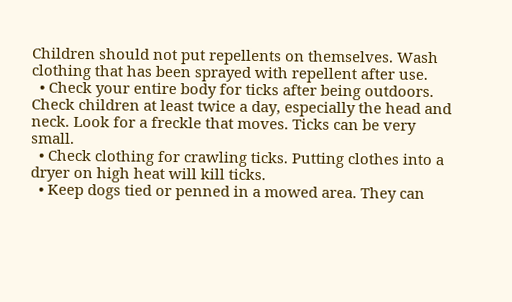Children should not put repellents on themselves. Wash clothing that has been sprayed with repellent after use.
  • Check your entire body for ticks after being outdoors. Check children at least twice a day, especially the head and neck. Look for a freckle that moves. Ticks can be very small.
  • Check clothing for crawling ticks. Putting clothes into a dryer on high heat will kill ticks.
  • Keep dogs tied or penned in a mowed area. They can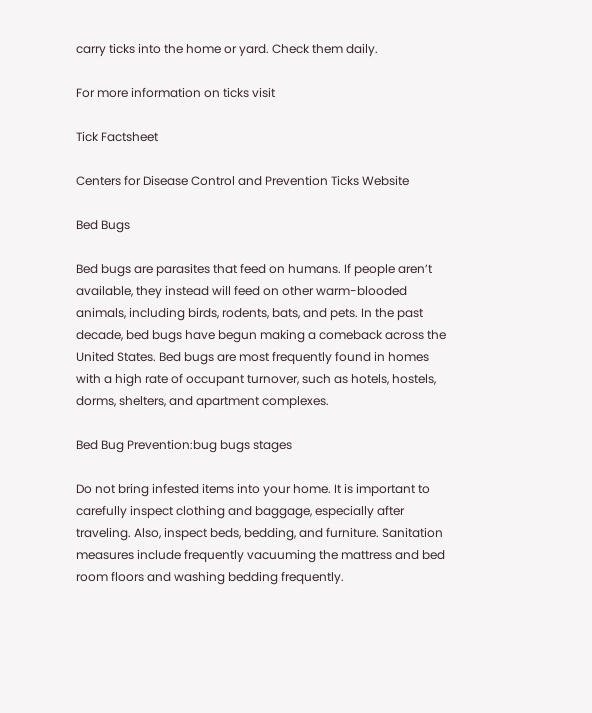carry ticks into the home or yard. Check them daily.

For more information on ticks visit

Tick Factsheet

Centers for Disease Control and Prevention Ticks Website

Bed Bugs

Bed bugs are parasites that feed on humans. If people aren’t available, they instead will feed on other warm-blooded animals, including birds, rodents, bats, and pets. In the past decade, bed bugs have begun making a comeback across the United States. Bed bugs are most frequently found in homes with a high rate of occupant turnover, such as hotels, hostels, dorms, shelters, and apartment complexes.

Bed Bug Prevention:bug bugs stages

Do not bring infested items into your home. It is important to carefully inspect clothing and baggage, especially after traveling. Also, inspect beds, bedding, and furniture. Sanitation measures include frequently vacuuming the mattress and bed room floors and washing bedding frequently.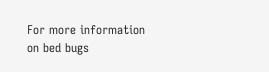For more information on bed bugs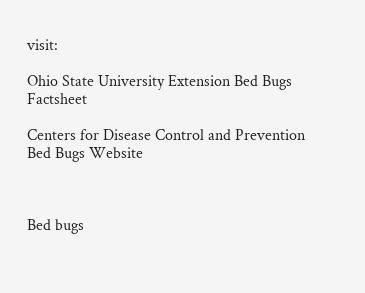visit:

Ohio State University Extension Bed Bugs Factsheet

Centers for Disease Control and Prevention Bed Bugs Website



Bed bugs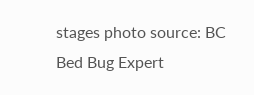stages photo source: BC Bed Bug Expert